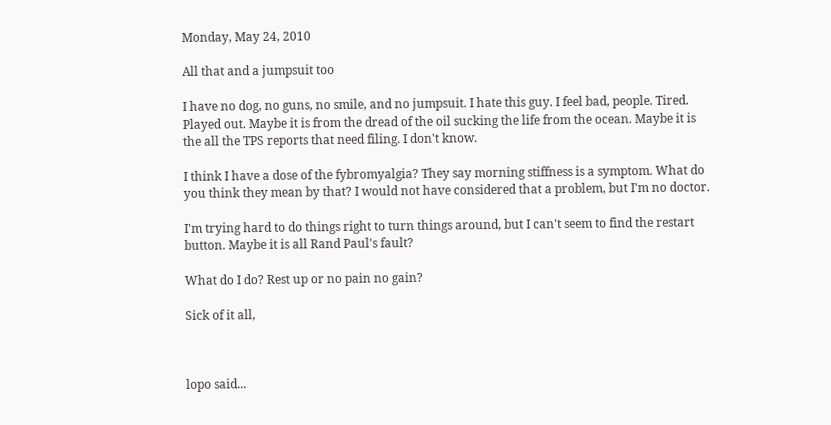Monday, May 24, 2010

All that and a jumpsuit too

I have no dog, no guns, no smile, and no jumpsuit. I hate this guy. I feel bad, people. Tired. Played out. Maybe it is from the dread of the oil sucking the life from the ocean. Maybe it is the all the TPS reports that need filing. I don't know.

I think I have a dose of the fybromyalgia? They say morning stiffness is a symptom. What do you think they mean by that? I would not have considered that a problem, but I'm no doctor.

I'm trying hard to do things right to turn things around, but I can't seem to find the restart button. Maybe it is all Rand Paul's fault?

What do I do? Rest up or no pain no gain?

Sick of it all,



lopo said...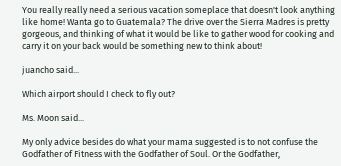You really really need a serious vacation someplace that doesn't look anything like home! Wanta go to Guatemala? The drive over the Sierra Madres is pretty gorgeous, and thinking of what it would be like to gather wood for cooking and carry it on your back would be something new to think about!

juancho said...

Which airport should I check to fly out?

Ms. Moon said...

My only advice besides do what your mama suggested is to not confuse the Godfather of Fitness with the Godfather of Soul. Or the Godfather,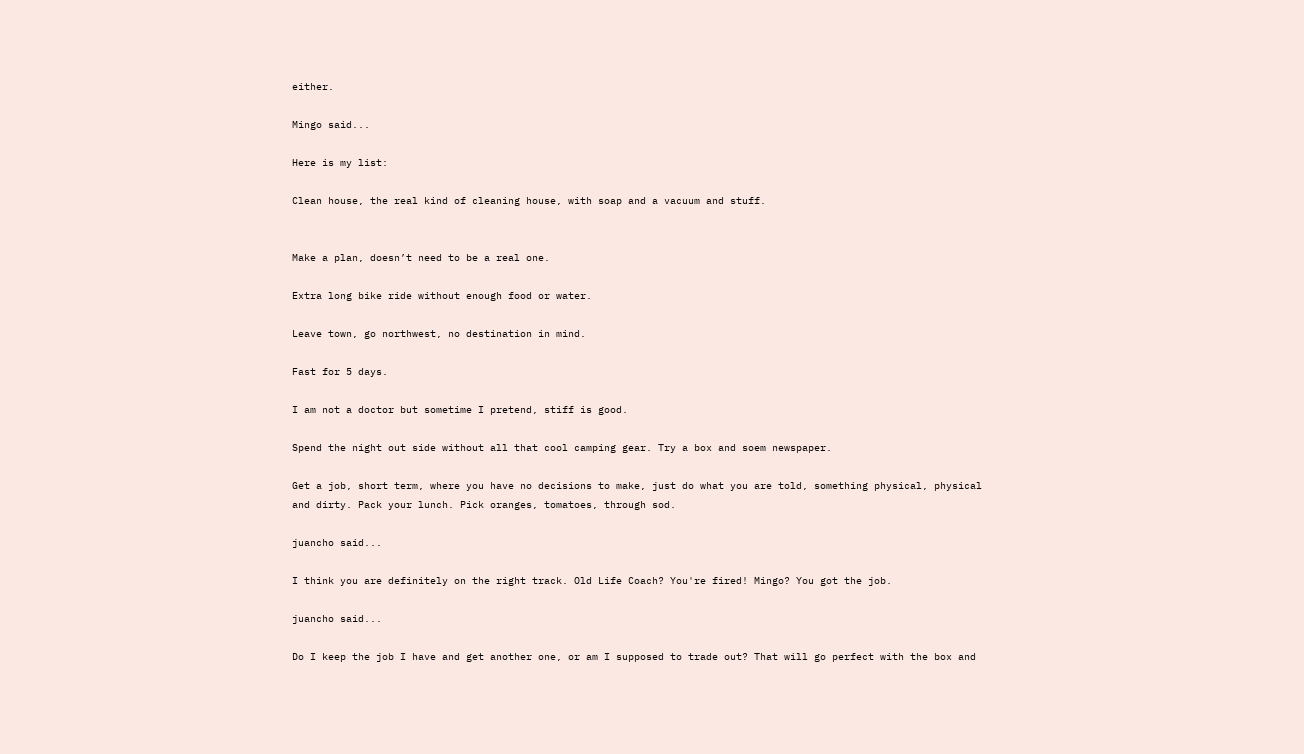either.

Mingo said...

Here is my list:

Clean house, the real kind of cleaning house, with soap and a vacuum and stuff.


Make a plan, doesn’t need to be a real one.

Extra long bike ride without enough food or water.

Leave town, go northwest, no destination in mind.

Fast for 5 days.

I am not a doctor but sometime I pretend, stiff is good.

Spend the night out side without all that cool camping gear. Try a box and soem newspaper.

Get a job, short term, where you have no decisions to make, just do what you are told, something physical, physical and dirty. Pack your lunch. Pick oranges, tomatoes, through sod.

juancho said...

I think you are definitely on the right track. Old Life Coach? You're fired! Mingo? You got the job.

juancho said...

Do I keep the job I have and get another one, or am I supposed to trade out? That will go perfect with the box and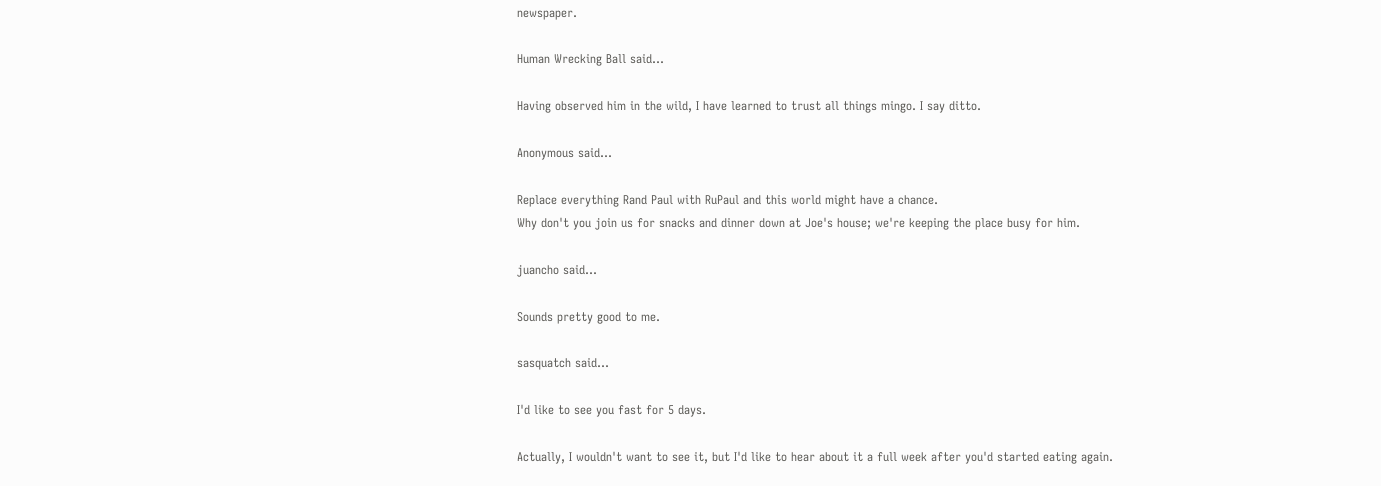newspaper.

Human Wrecking Ball said...

Having observed him in the wild, I have learned to trust all things mingo. I say ditto.

Anonymous said...

Replace everything Rand Paul with RuPaul and this world might have a chance.
Why don't you join us for snacks and dinner down at Joe's house; we're keeping the place busy for him.

juancho said...

Sounds pretty good to me.

sasquatch said...

I'd like to see you fast for 5 days.

Actually, I wouldn't want to see it, but I'd like to hear about it a full week after you'd started eating again.